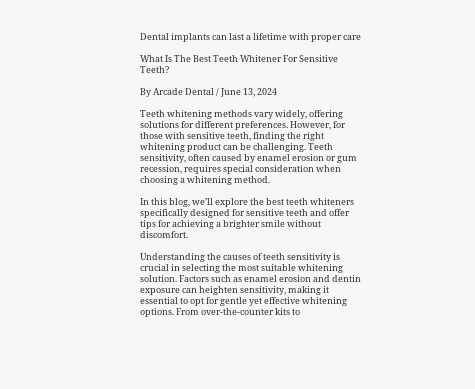Dental implants can last a lifetime with proper care

What Is The Best Teeth Whitener For Sensitive Teeth?

By Arcade Dental / June 13, 2024

Teeth whitening methods vary widely, offering solutions for different preferences. However, for those with sensitive teeth, finding the right whitening product can be challenging. Teeth sensitivity, often caused by enamel erosion or gum recession, requires special consideration when choosing a whitening method.

In this blog, we’ll explore the best teeth whiteners specifically designed for sensitive teeth and offer tips for achieving a brighter smile without discomfort.

Understanding the causes of teeth sensitivity is crucial in selecting the most suitable whitening solution. Factors such as enamel erosion and dentin exposure can heighten sensitivity, making it essential to opt for gentle yet effective whitening options. From over-the-counter kits to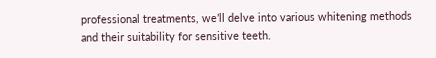professional treatments, we’ll delve into various whitening methods and their suitability for sensitive teeth.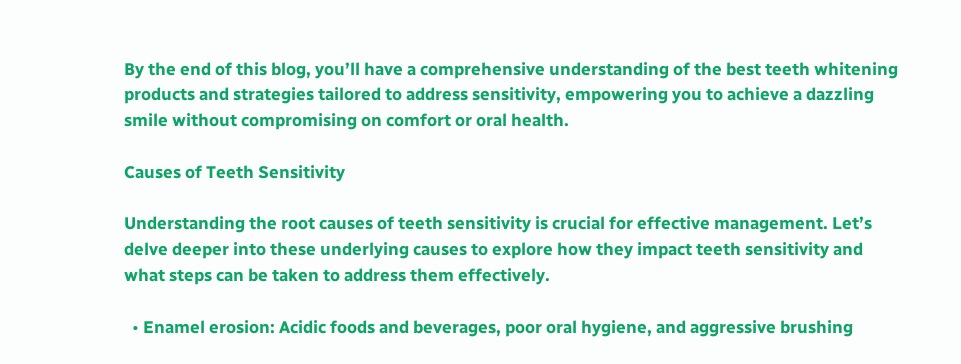By the end of this blog, you’ll have a comprehensive understanding of the best teeth whitening products and strategies tailored to address sensitivity, empowering you to achieve a dazzling smile without compromising on comfort or oral health.

Causes of Teeth Sensitivity

Understanding the root causes of teeth sensitivity is crucial for effective management. Let’s delve deeper into these underlying causes to explore how they impact teeth sensitivity and what steps can be taken to address them effectively.

  • Enamel erosion: Acidic foods and beverages, poor oral hygiene, and aggressive brushing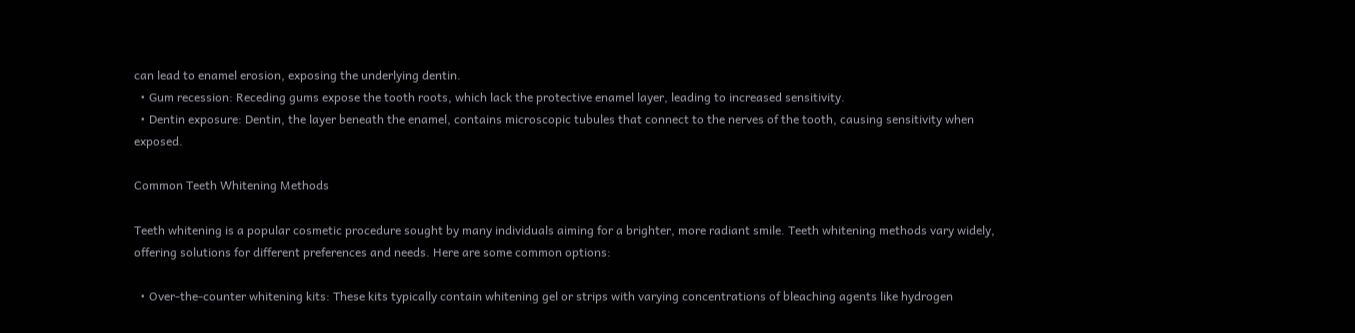can lead to enamel erosion, exposing the underlying dentin.
  • Gum recession: Receding gums expose the tooth roots, which lack the protective enamel layer, leading to increased sensitivity.
  • Dentin exposure: Dentin, the layer beneath the enamel, contains microscopic tubules that connect to the nerves of the tooth, causing sensitivity when exposed.

Common Teeth Whitening Methods

Teeth whitening is a popular cosmetic procedure sought by many individuals aiming for a brighter, more radiant smile. Teeth whitening methods vary widely, offering solutions for different preferences and needs. Here are some common options:

  • Over-the-counter whitening kits: These kits typically contain whitening gel or strips with varying concentrations of bleaching agents like hydrogen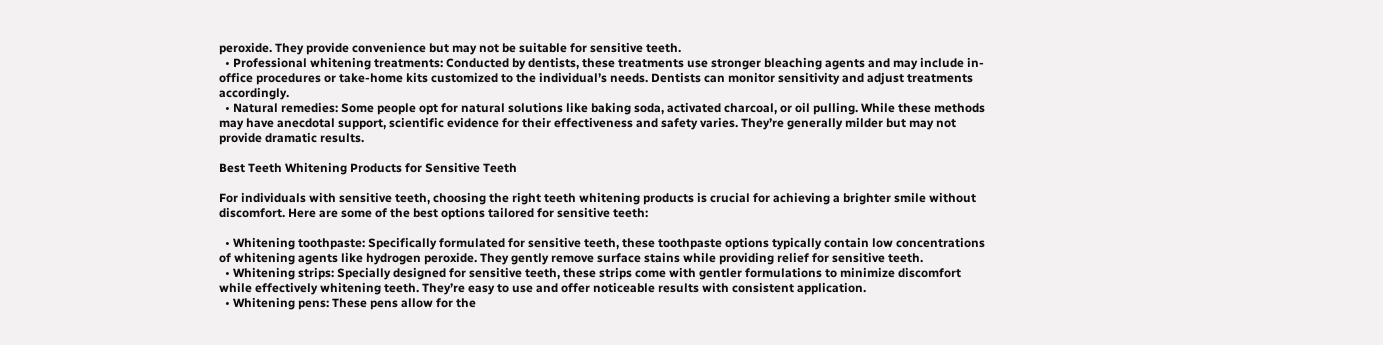peroxide. They provide convenience but may not be suitable for sensitive teeth.
  • Professional whitening treatments: Conducted by dentists, these treatments use stronger bleaching agents and may include in-office procedures or take-home kits customized to the individual’s needs. Dentists can monitor sensitivity and adjust treatments accordingly.
  • Natural remedies: Some people opt for natural solutions like baking soda, activated charcoal, or oil pulling. While these methods may have anecdotal support, scientific evidence for their effectiveness and safety varies. They’re generally milder but may not provide dramatic results.

Best Teeth Whitening Products for Sensitive Teeth

For individuals with sensitive teeth, choosing the right teeth whitening products is crucial for achieving a brighter smile without discomfort. Here are some of the best options tailored for sensitive teeth:

  • Whitening toothpaste: Specifically formulated for sensitive teeth, these toothpaste options typically contain low concentrations of whitening agents like hydrogen peroxide. They gently remove surface stains while providing relief for sensitive teeth.
  • Whitening strips: Specially designed for sensitive teeth, these strips come with gentler formulations to minimize discomfort while effectively whitening teeth. They’re easy to use and offer noticeable results with consistent application.
  • Whitening pens: These pens allow for the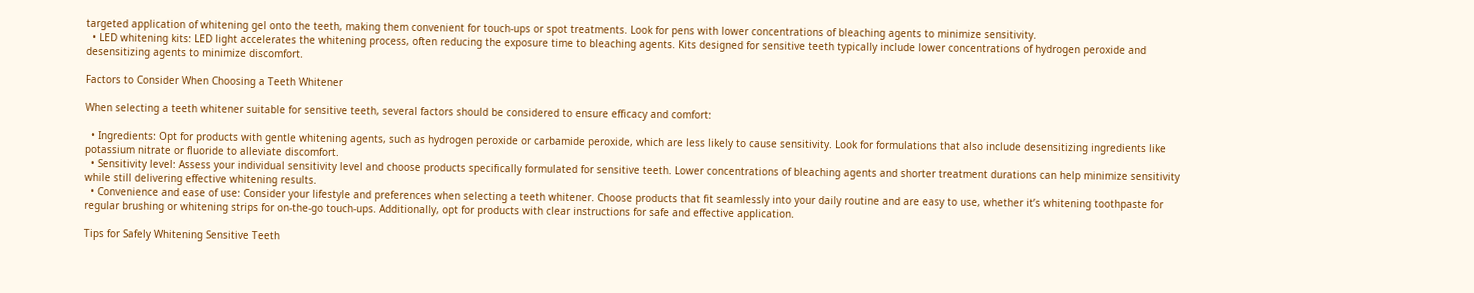targeted application of whitening gel onto the teeth, making them convenient for touch-ups or spot treatments. Look for pens with lower concentrations of bleaching agents to minimize sensitivity.
  • LED whitening kits: LED light accelerates the whitening process, often reducing the exposure time to bleaching agents. Kits designed for sensitive teeth typically include lower concentrations of hydrogen peroxide and desensitizing agents to minimize discomfort.

Factors to Consider When Choosing a Teeth Whitener

When selecting a teeth whitener suitable for sensitive teeth, several factors should be considered to ensure efficacy and comfort:

  • Ingredients: Opt for products with gentle whitening agents, such as hydrogen peroxide or carbamide peroxide, which are less likely to cause sensitivity. Look for formulations that also include desensitizing ingredients like potassium nitrate or fluoride to alleviate discomfort.
  • Sensitivity level: Assess your individual sensitivity level and choose products specifically formulated for sensitive teeth. Lower concentrations of bleaching agents and shorter treatment durations can help minimize sensitivity while still delivering effective whitening results.
  • Convenience and ease of use: Consider your lifestyle and preferences when selecting a teeth whitener. Choose products that fit seamlessly into your daily routine and are easy to use, whether it’s whitening toothpaste for regular brushing or whitening strips for on-the-go touch-ups. Additionally, opt for products with clear instructions for safe and effective application.

Tips for Safely Whitening Sensitive Teeth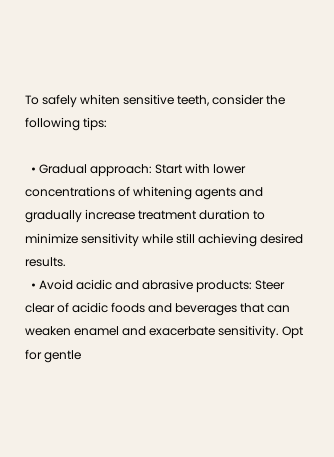To safely whiten sensitive teeth, consider the following tips:

  • Gradual approach: Start with lower concentrations of whitening agents and gradually increase treatment duration to minimize sensitivity while still achieving desired results.
  • Avoid acidic and abrasive products: Steer clear of acidic foods and beverages that can weaken enamel and exacerbate sensitivity. Opt for gentle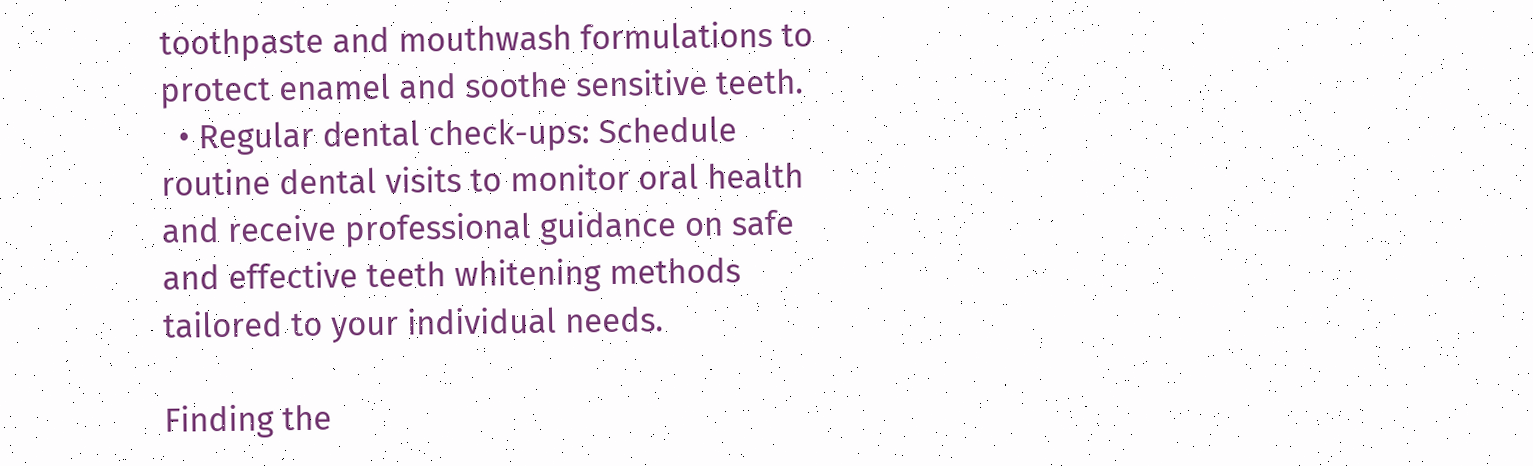toothpaste and mouthwash formulations to protect enamel and soothe sensitive teeth.
  • Regular dental check-ups: Schedule routine dental visits to monitor oral health and receive professional guidance on safe and effective teeth whitening methods tailored to your individual needs.

Finding the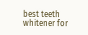best teeth whitener for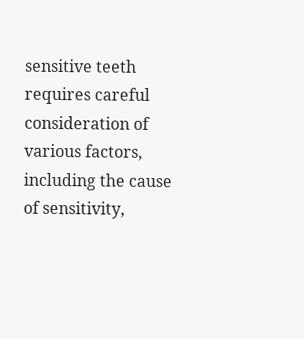sensitive teeth requires careful consideration of various factors, including the cause of sensitivity,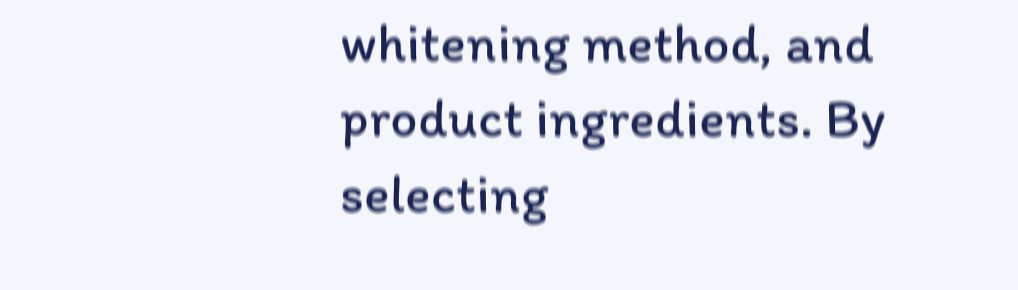whitening method, and product ingredients. By selecting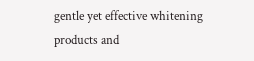gentle yet effective whitening products and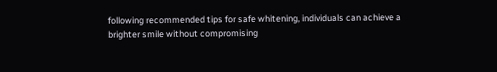following recommended tips for safe whitening, individuals can achieve a brighter smile without compromising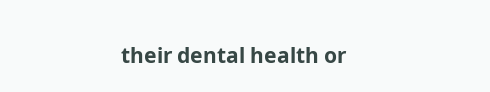their dental health or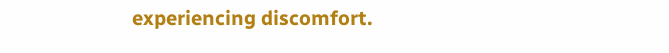experiencing discomfort.